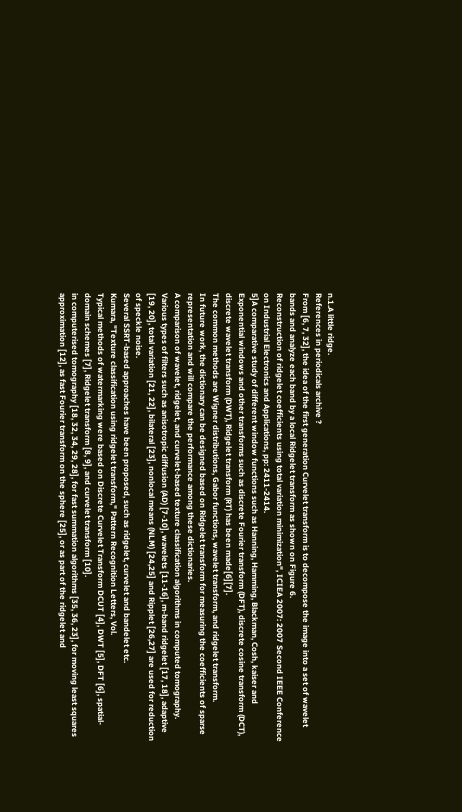n.1.A little ridge.
References in periodicals archive ?
From [6, 7, 32], the idea of the first generation Curvelet transform is to decompose the image into a set of wavelet bands and analyze each band by a local Ridgelet transform as shown on Figure 6.
Reconstruction of ridgelet coefficients using total variation minimization", ICIEA 2007: 2007 Second IEEE Conference on Industrial Electronics and Applications, pp: 2411-2414.
5]A comparative study of different window functions such as Hanning, Hamming, Blackman, Cosh, kaiser and Exponential windows and other transforms such as discrete Fourier transform (DFT), discrete cosine transform (DCT), discrete wavelet transform (DWT), Ridgelet transform (RT) has been made[6][7].
The common methods are Wigner distributions, Gabor functions, wavelet transform, and ridgelet transform.
In future work, the dictionary can be designed based on Ridgelet transform for measuring the coefficients of sparse representation and will compare the performance among these dictionaries.
A comparison of wavelet, ridgelet, and curvelet-based texture classification algorithms in computed tomography.
Various types of filters such as anisotropic diffusion (AD) [7-10], wavelets [11-16], m-band ridgelet [17, 18], adaptive [19, 20], total variation [21, 22], bilateral [23], nonlocal means (NLM) [24,25] and Ripplet [26,27] are used for reduction of speckle noise.
Several SSRT-based approaches have been proposed, such as ridgelet, curvelet and bandelet etc.
Kumara, "Texture classification using ridgelet transform," Pattern Recognition Letters, Vol.
Typical methods of watermarking were based on Discrete Curvelet Transform DCUT [4], DWT [5], DFT [6], spatial-domain schemes [7], Ridgelet transform [8, 9], and curvelet transform [10].
in computerised tomography [18, 32, 34, 29, 28], for fast summation algorithms [35, 36, 23], for moving least squares approximation [12], as fast Fourier transform on the sphere [25], or as part of the ridgelet and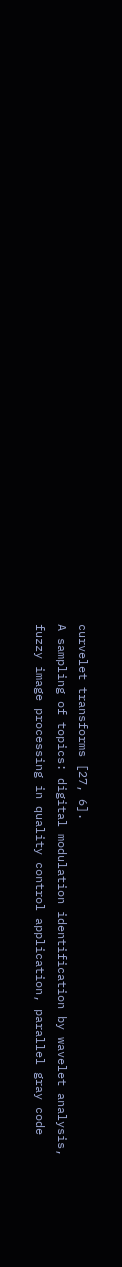curvelet transforms [27, 6].
A sampling of topics: digital modulation identification by wavelet analysis, fuzzy image processing in quality control application, parallel gray code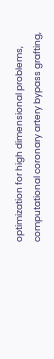optimization for high dimensional problems, computational coronary artery bypass grafting,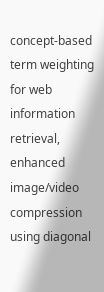concept-based term weighting for web information retrieval, enhanced image/video compression using diagonal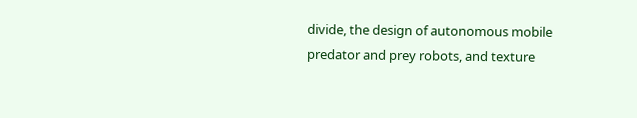divide, the design of autonomous mobile predator and prey robots, and texture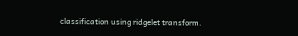classification using ridgelet transform.